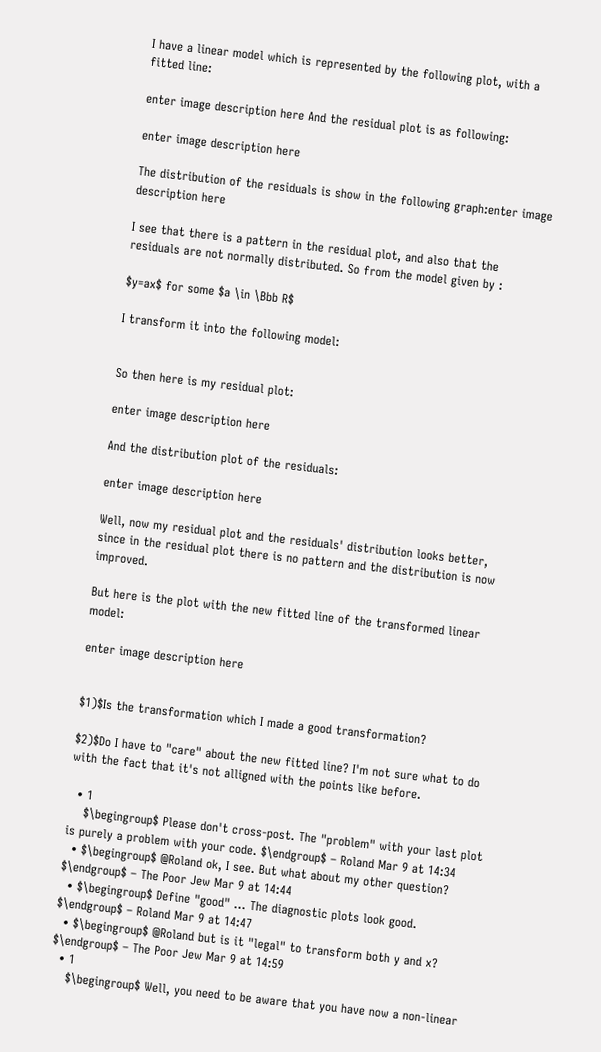I have a linear model which is represented by the following plot, with a fitted line:

enter image description here And the residual plot is as following:

enter image description here

The distribution of the residuals is show in the following graph:enter image description here

I see that there is a pattern in the residual plot, and also that the residuals are not normally distributed. So from the model given by :

$y=ax$ for some $a \in \Bbb R$

I transform it into the following model:


So then here is my residual plot:

enter image description here

And the distribution plot of the residuals:

enter image description here

Well, now my residual plot and the residuals' distribution looks better, since in the residual plot there is no pattern and the distribution is now improved.

But here is the plot with the new fitted line of the transformed linear model:

enter image description here


$1)$Is the transformation which I made a good transformation?

$2)$Do I have to "care" about the new fitted line? I'm not sure what to do with the fact that it's not alligned with the points like before.

  • 1
    $\begingroup$ Please don't cross-post. The "problem" with your last plot is purely a problem with your code. $\endgroup$ – Roland Mar 9 at 14:34
  • $\begingroup$ @Roland ok, I see. But what about my other question? $\endgroup$ – The Poor Jew Mar 9 at 14:44
  • $\begingroup$ Define "good" ... The diagnostic plots look good. $\endgroup$ – Roland Mar 9 at 14:47
  • $\begingroup$ @Roland but is it "legal" to transform both y and x? $\endgroup$ – The Poor Jew Mar 9 at 14:59
  • 1
    $\begingroup$ Well, you need to be aware that you have now a non-linear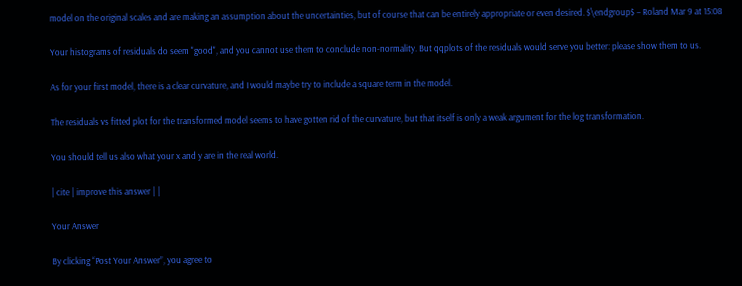model on the original scales and are making an assumption about the uncertainties, but of course that can be entirely appropriate or even desired. $\endgroup$ – Roland Mar 9 at 15:08

Your histograms of residuals do seem "good", and you cannot use them to conclude non-normality. But qqplots of the residuals would serve you better: please show them to us.

As for your first model, there is a clear curvature, and I would maybe try to include a square term in the model.

The residuals vs fitted plot for the transformed model seems to have gotten rid of the curvature, but that itself is only a weak argument for the log transformation.

You should tell us also what your x and y are in the real world.

| cite | improve this answer | |

Your Answer

By clicking “Post Your Answer”, you agree to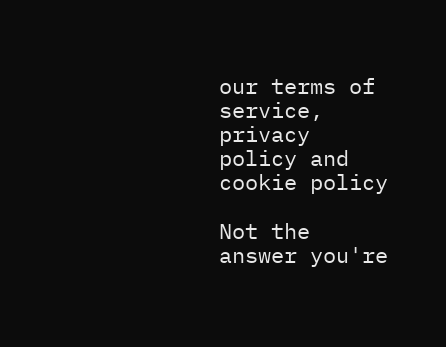our terms of service, privacy policy and cookie policy

Not the answer you're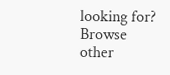looking for? Browse other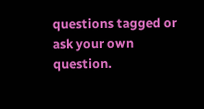questions tagged or ask your own question.